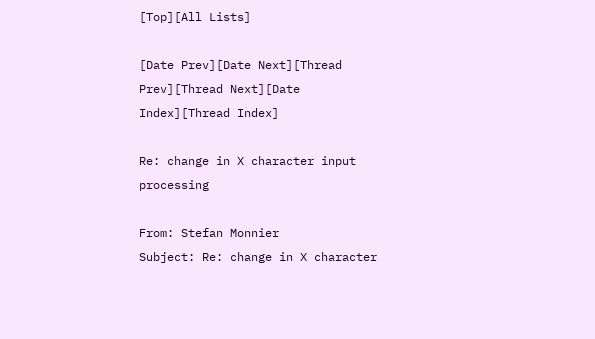[Top][All Lists]

[Date Prev][Date Next][Thread Prev][Thread Next][Date Index][Thread Index]

Re: change in X character input processing

From: Stefan Monnier
Subject: Re: change in X character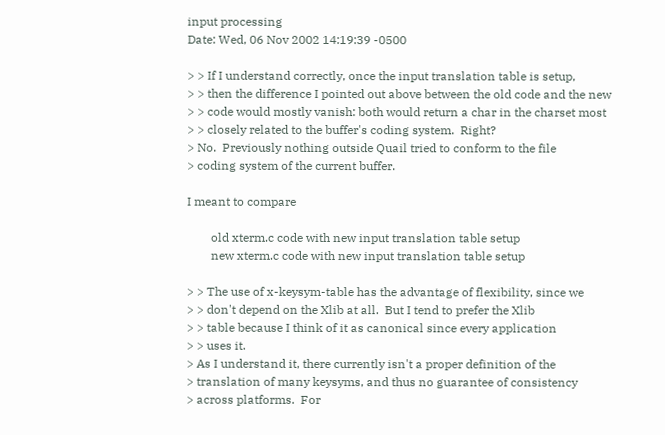input processing
Date: Wed, 06 Nov 2002 14:19:39 -0500

> > If I understand correctly, once the input translation table is setup,
> > then the difference I pointed out above between the old code and the new
> > code would mostly vanish: both would return a char in the charset most
> > closely related to the buffer's coding system.  Right?
> No.  Previously nothing outside Quail tried to conform to the file
> coding system of the current buffer.

I meant to compare

        old xterm.c code with new input translation table setup
        new xterm.c code with new input translation table setup

> > The use of x-keysym-table has the advantage of flexibility, since we
> > don't depend on the Xlib at all.  But I tend to prefer the Xlib
> > table because I think of it as canonical since every application
> > uses it.
> As I understand it, there currently isn't a proper definition of the
> translation of many keysyms, and thus no guarantee of consistency
> across platforms.  For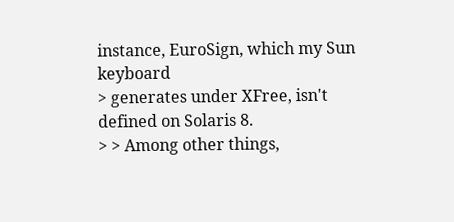instance, EuroSign, which my Sun keyboard
> generates under XFree, isn't defined on Solaris 8.
> > Among other things,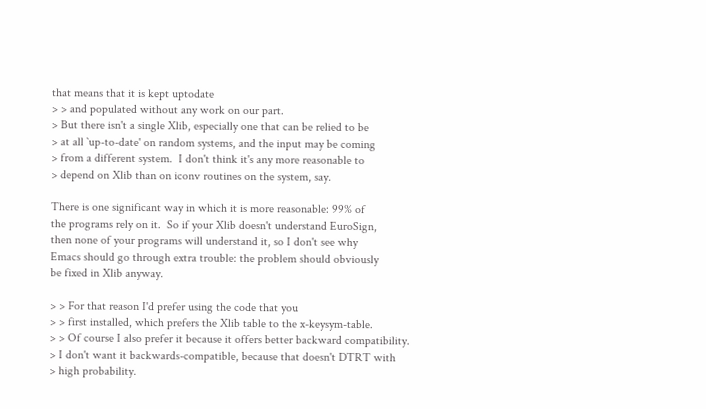that means that it is kept uptodate
> > and populated without any work on our part.
> But there isn't a single Xlib, especially one that can be relied to be
> at all `up-to-date' on random systems, and the input may be coming
> from a different system.  I don't think it's any more reasonable to
> depend on Xlib than on iconv routines on the system, say.

There is one significant way in which it is more reasonable: 99% of
the programs rely on it.  So if your Xlib doesn't understand EuroSign,
then none of your programs will understand it, so I don't see why
Emacs should go through extra trouble: the problem should obviously
be fixed in Xlib anyway.

> > For that reason I'd prefer using the code that you
> > first installed, which prefers the Xlib table to the x-keysym-table.
> > Of course I also prefer it because it offers better backward compatibility.
> I don't want it backwards-compatible, because that doesn't DTRT with
> high probability.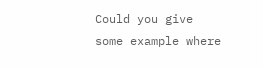Could you give some example where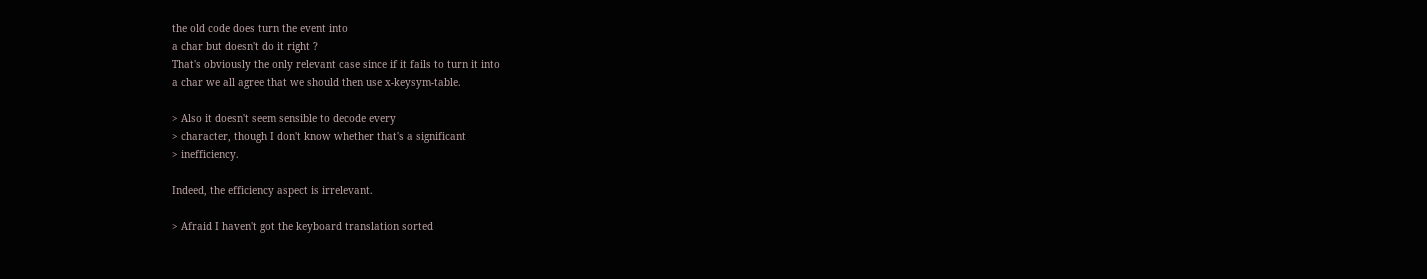the old code does turn the event into
a char but doesn't do it right ?
That's obviously the only relevant case since if it fails to turn it into
a char we all agree that we should then use x-keysym-table.

> Also it doesn't seem sensible to decode every
> character, though I don't know whether that's a significant
> inefficiency.

Indeed, the efficiency aspect is irrelevant.

> Afraid I haven't got the keyboard translation sorted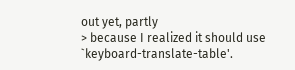out yet, partly
> because I realized it should use `keyboard-translate-table'.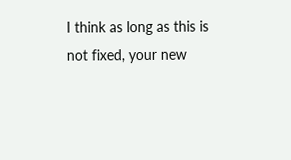I think as long as this is not fixed, your new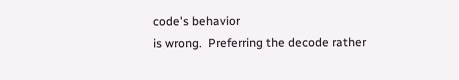code's behavior
is wrong.  Preferring the decode rather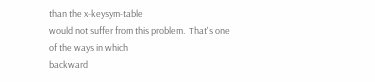than the x-keysym-table
would not suffer from this problem.  That's one of the ways in which
backward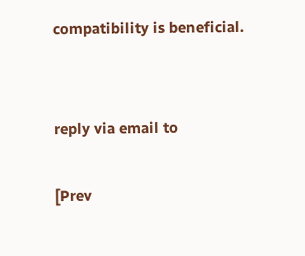compatibility is beneficial.


reply via email to

[Prev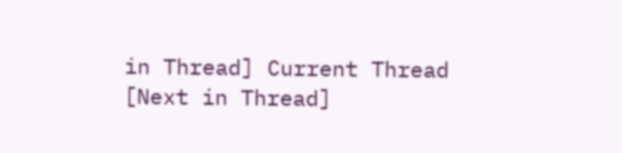in Thread] Current Thread [Next in Thread]